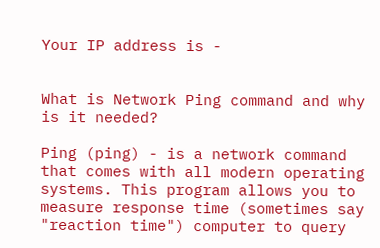Your IP address is -


What is Network Ping command and why is it needed?

Ping (ping) - is a network command that comes with all modern operating systems. This program allows you to measure response time (sometimes say "reaction time") computer to query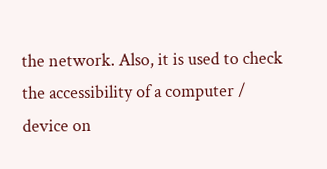the network. Also, it is used to check the accessibility of a computer / device on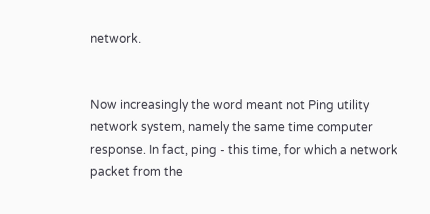network.


Now increasingly the word meant not Ping utility network system, namely the same time computer response. In fact, ping - this time, for which a network packet from the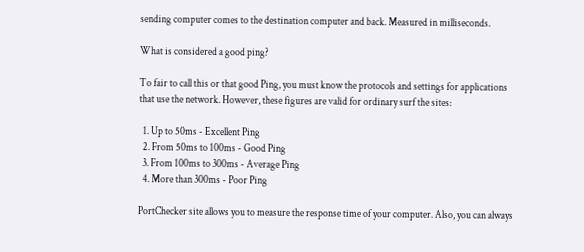sending computer comes to the destination computer and back. Measured in milliseconds.

What is considered a good ping?

To fair to call this or that good Ping, you must know the protocols and settings for applications that use the network. However, these figures are valid for ordinary surf the sites:

  1. Up to 50ms - Excellent Ping
  2. From 50ms to 100ms - Good Ping
  3. From 100ms to 300ms - Average Ping
  4. More than 300ms - Poor Ping

PortChecker site allows you to measure the response time of your computer. Also, you can always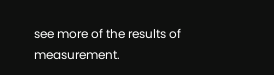see more of the results of measurement.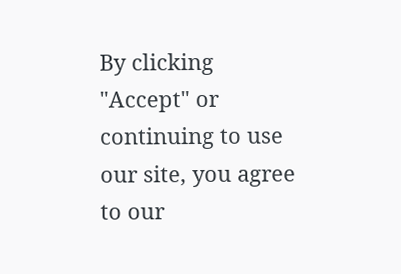By clicking "Accept" or continuing to use our site, you agree to our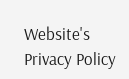Website's Privacy Policy